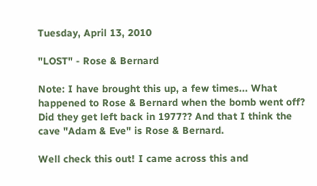Tuesday, April 13, 2010

"LOST" - Rose & Bernard

Note: I have brought this up, a few times... What happened to Rose & Bernard when the bomb went off? Did they get left back in 1977?? And that I think the cave "Adam & Eve" is Rose & Bernard.

Well check this out! I came across this and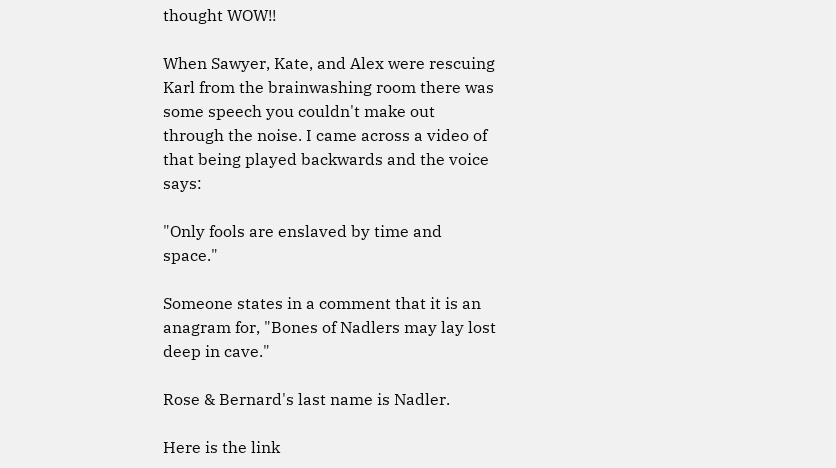thought WOW!!

When Sawyer, Kate, and Alex were rescuing Karl from the brainwashing room there was some speech you couldn't make out through the noise. I came across a video of that being played backwards and the voice says:

"Only fools are enslaved by time and space."

Someone states in a comment that it is an anagram for, "Bones of Nadlers may lay lost deep in cave."

Rose & Bernard's last name is Nadler.

Here is the link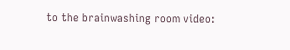to the brainwashing room video: